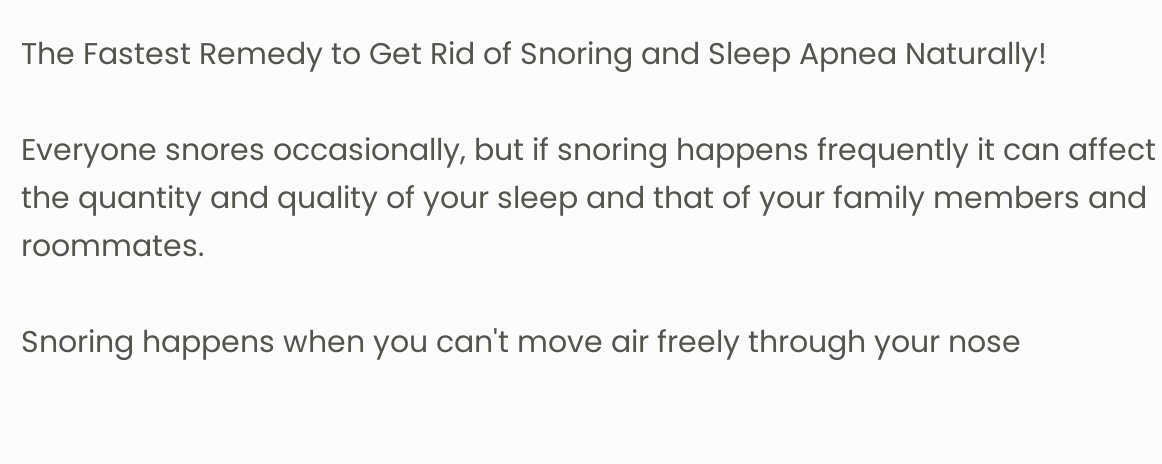The Fastest Remedy to Get Rid of Snoring and Sleep Apnea Naturally!

Everyone snores occasionally, but if snoring happens frequently it can affect the quantity and quality of your sleep and that of your family members and roommates.

Snoring happens when you can't move air freely through your nose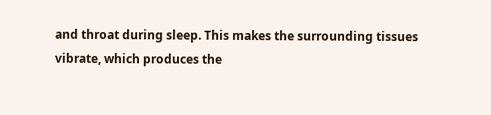and throat during sleep. This makes the surrounding tissues vibrate, which produces the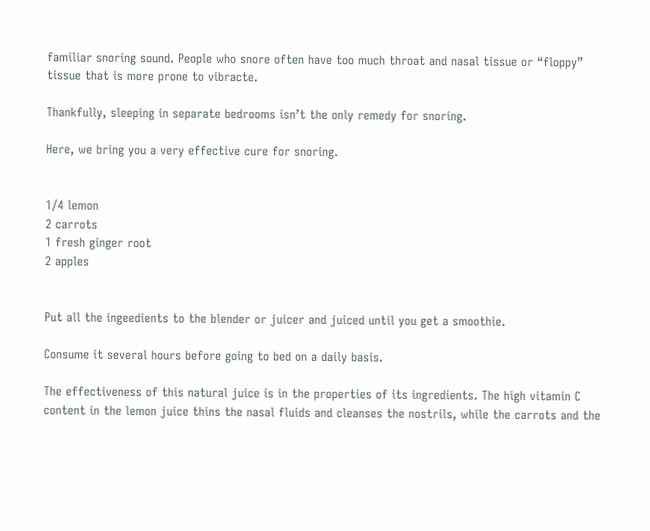familiar snoring sound. People who snore often have too much throat and nasal tissue or “floppy” tissue that is more prone to vibracte.

Thankfully, sleeping in separate bedrooms isn’t the only remedy for snoring.

Here, we bring you a very effective cure for snoring.


1/4 lemon
2 carrots
1 fresh ginger root
2 apples


Put all the ingeedients to the blender or juicer and juiced until you get a smoothie.

Consume it several hours before going to bed on a daily basis.

The effectiveness of this natural juice is in the properties of its ingredients. The high vitamin C content in the lemon juice thins the nasal fluids and cleanses the nostrils, while the carrots and the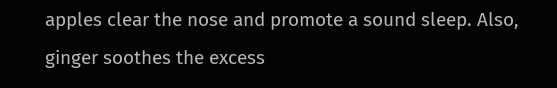apples clear the nose and promote a sound sleep. Also, ginger soothes the excess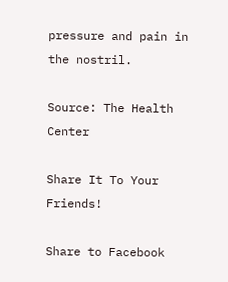pressure and pain in the nostril.

Source: The Health Center

Share It To Your Friends!

Share to Facebook